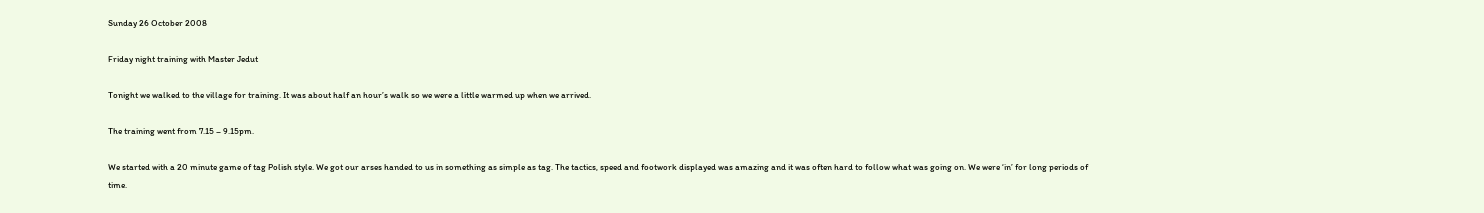Sunday 26 October 2008

Friday night training with Master Jedut

Tonight we walked to the village for training. It was about half an hour’s walk so we were a little warmed up when we arrived.

The training went from 7.15 – 9.15pm.

We started with a 20 minute game of tag Polish style. We got our arses handed to us in something as simple as tag. The tactics, speed and footwork displayed was amazing and it was often hard to follow what was going on. We were ‘in’ for long periods of time.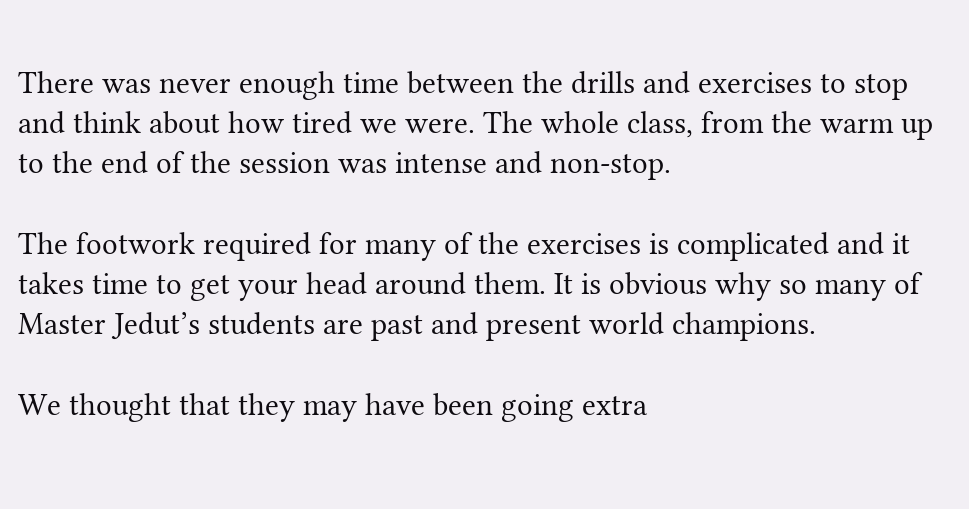There was never enough time between the drills and exercises to stop and think about how tired we were. The whole class, from the warm up to the end of the session was intense and non-stop.

The footwork required for many of the exercises is complicated and it takes time to get your head around them. It is obvious why so many of Master Jedut’s students are past and present world champions.

We thought that they may have been going extra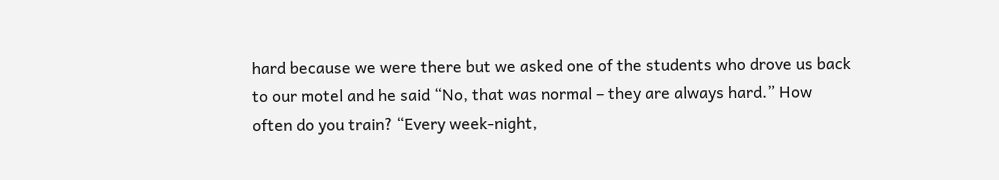hard because we were there but we asked one of the students who drove us back to our motel and he said “No, that was normal – they are always hard.” How often do you train? “Every week-night,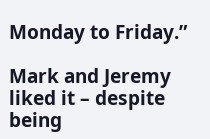Monday to Friday.”

Mark and Jeremy liked it – despite being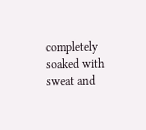completely soaked with sweat and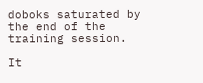doboks saturated by the end of the training session.

It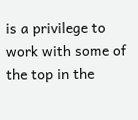is a privilege to work with some of the top in the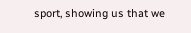sport, showing us that we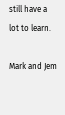still have a lot to learn.

Mark and Jem